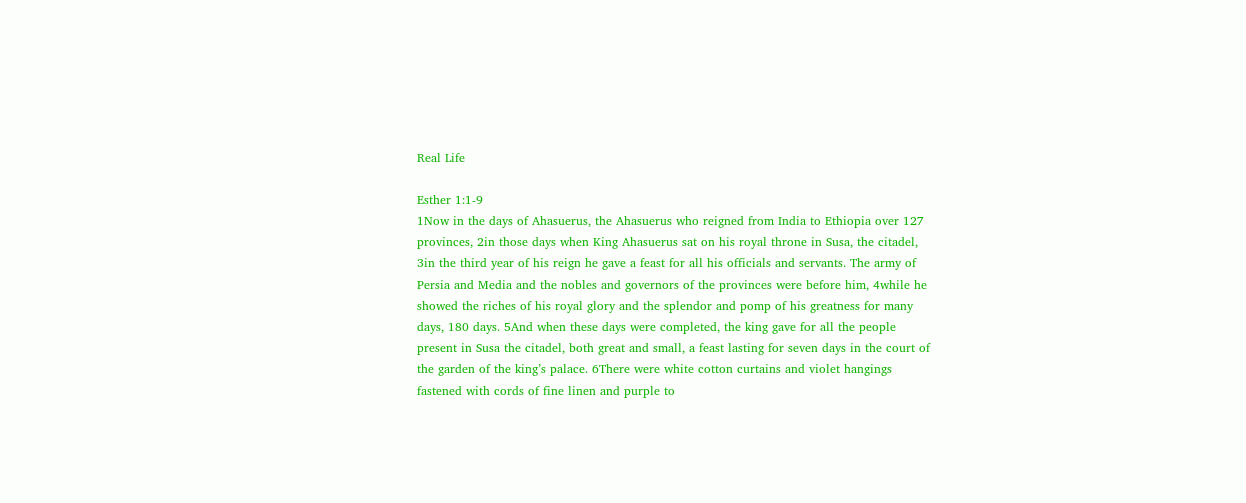Real Life

Esther 1:1-9
1Now in the days of Ahasuerus, the Ahasuerus who reigned from India to Ethiopia over 127 provinces, 2in those days when King Ahasuerus sat on his royal throne in Susa, the citadel, 3in the third year of his reign he gave a feast for all his officials and servants. The army of Persia and Media and the nobles and governors of the provinces were before him, 4while he showed the riches of his royal glory and the splendor and pomp of his greatness for many days, 180 days. 5And when these days were completed, the king gave for all the people present in Susa the citadel, both great and small, a feast lasting for seven days in the court of the garden of the king’s palace. 6There were white cotton curtains and violet hangings fastened with cords of fine linen and purple to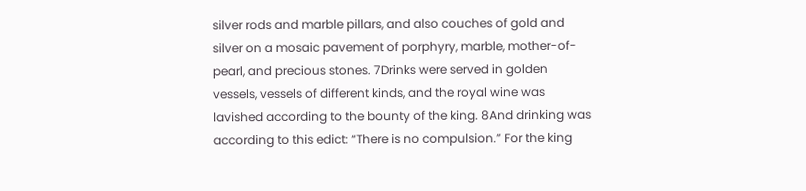silver rods and marble pillars, and also couches of gold and silver on a mosaic pavement of porphyry, marble, mother-of-pearl, and precious stones. 7Drinks were served in golden vessels, vessels of different kinds, and the royal wine was lavished according to the bounty of the king. 8And drinking was according to this edict: “There is no compulsion.” For the king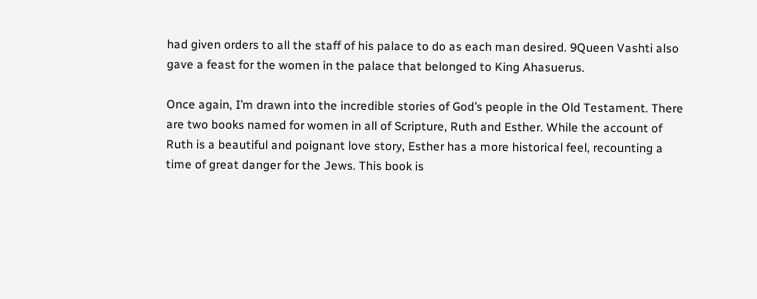had given orders to all the staff of his palace to do as each man desired. 9Queen Vashti also gave a feast for the women in the palace that belonged to King Ahasuerus.

Once again, I’m drawn into the incredible stories of God’s people in the Old Testament. There are two books named for women in all of Scripture, Ruth and Esther. While the account of Ruth is a beautiful and poignant love story, Esther has a more historical feel, recounting a time of great danger for the Jews. This book is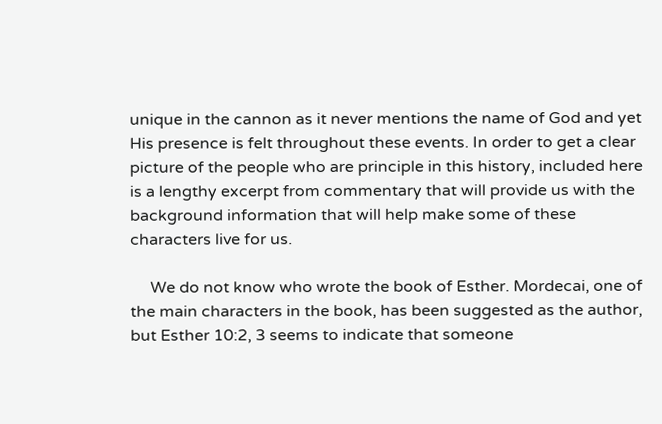unique in the cannon as it never mentions the name of God and yet His presence is felt throughout these events. In order to get a clear picture of the people who are principle in this history, included here is a lengthy excerpt from commentary that will provide us with the background information that will help make some of these characters live for us.

     We do not know who wrote the book of Esther. Mordecai, one of the main characters in the book, has been suggested as the author, but Esther 10:2, 3 seems to indicate that someone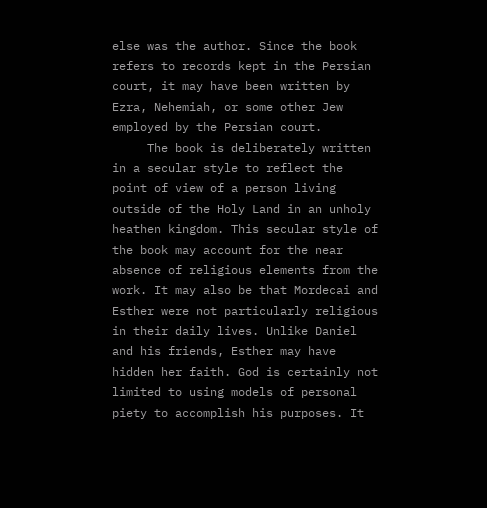else was the author. Since the book refers to records kept in the Persian court, it may have been written by Ezra, Nehemiah, or some other Jew employed by the Persian court.
     The book is deliberately written in a secular style to reflect the point of view of a person living outside of the Holy Land in an unholy heathen kingdom. This secular style of the book may account for the near absence of religious elements from the work. It may also be that Mordecai and Esther were not particularly religious in their daily lives. Unlike Daniel and his friends, Esther may have hidden her faith. God is certainly not limited to using models of personal piety to accomplish his purposes. It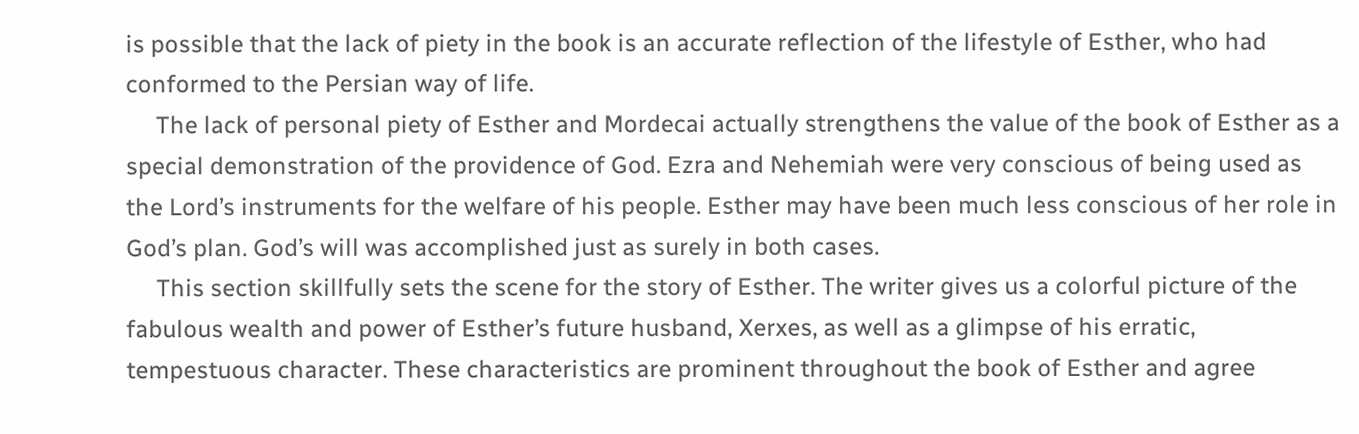is possible that the lack of piety in the book is an accurate reflection of the lifestyle of Esther, who had conformed to the Persian way of life.
     The lack of personal piety of Esther and Mordecai actually strengthens the value of the book of Esther as a special demonstration of the providence of God. Ezra and Nehemiah were very conscious of being used as the Lord’s instruments for the welfare of his people. Esther may have been much less conscious of her role in God’s plan. God’s will was accomplished just as surely in both cases.
     This section skillfully sets the scene for the story of Esther. The writer gives us a colorful picture of the fabulous wealth and power of Esther’s future husband, Xerxes, as well as a glimpse of his erratic, tempestuous character. These characteristics are prominent throughout the book of Esther and agree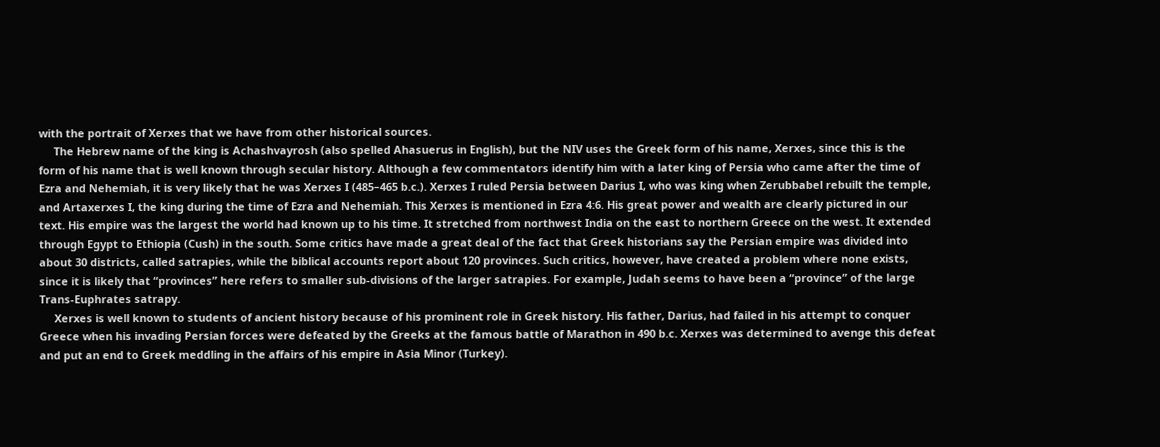with the portrait of Xerxes that we have from other historical sources.
     The Hebrew name of the king is Achashvayrosh (also spelled Ahasuerus in English), but the NIV uses the Greek form of his name, Xerxes, since this is the form of his name that is well known through secular history. Although a few commentators identify him with a later king of Persia who came after the time of Ezra and Nehemiah, it is very likely that he was Xerxes I (485–465 b.c.). Xerxes I ruled Persia between Darius I, who was king when Zerubbabel rebuilt the temple, and Artaxerxes I, the king during the time of Ezra and Nehemiah. This Xerxes is mentioned in Ezra 4:6. His great power and wealth are clearly pictured in our text. His empire was the largest the world had known up to his time. It stretched from northwest India on the east to northern Greece on the west. It extended through Egypt to Ethiopia (Cush) in the south. Some critics have made a great deal of the fact that Greek historians say the Persian empire was divided into about 30 districts, called satrapies, while the biblical accounts report about 120 provinces. Such critics, however, have created a problem where none exists, since it is likely that “provinces” here refers to smaller sub-divisions of the larger satrapies. For example, Judah seems to have been a “province” of the large Trans-Euphrates satrapy.
     Xerxes is well known to students of ancient history because of his prominent role in Greek history. His father, Darius, had failed in his attempt to conquer Greece when his invading Persian forces were defeated by the Greeks at the famous battle of Marathon in 490 b.c. Xerxes was determined to avenge this defeat and put an end to Greek meddling in the affairs of his empire in Asia Minor (Turkey).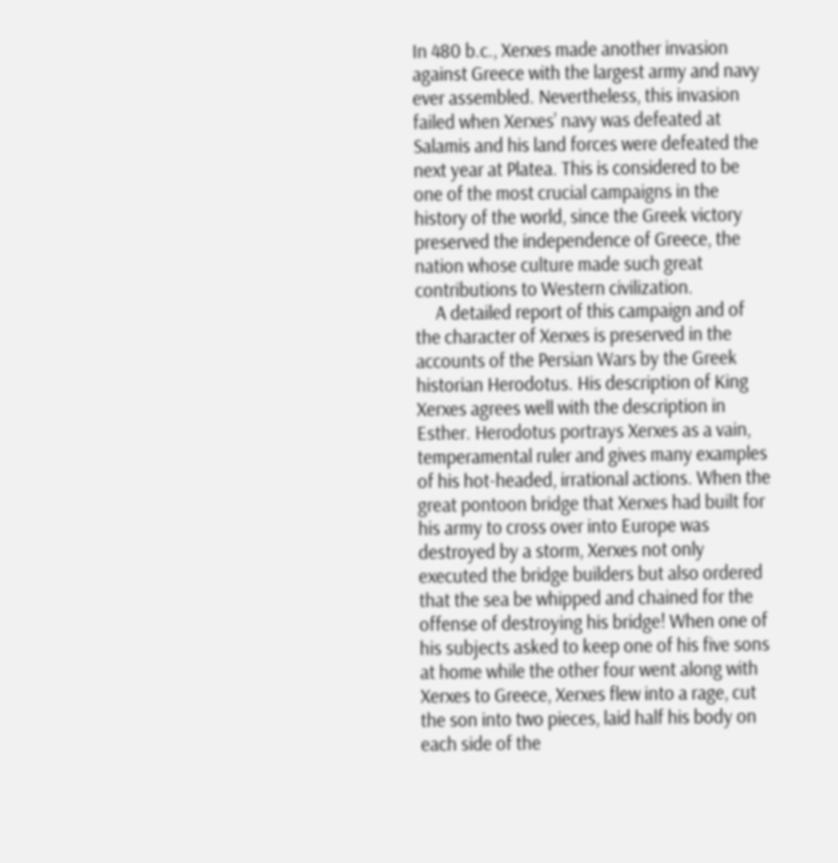In 480 b.c., Xerxes made another invasion against Greece with the largest army and navy ever assembled. Nevertheless, this invasion failed when Xerxes’ navy was defeated at Salamis and his land forces were defeated the next year at Platea. This is considered to be one of the most crucial campaigns in the history of the world, since the Greek victory preserved the independence of Greece, the nation whose culture made such great contributions to Western civilization.
     A detailed report of this campaign and of the character of Xerxes is preserved in the accounts of the Persian Wars by the Greek historian Herodotus. His description of King Xerxes agrees well with the description in Esther. Herodotus portrays Xerxes as a vain, temperamental ruler and gives many examples of his hot-headed, irrational actions. When the great pontoon bridge that Xerxes had built for his army to cross over into Europe was destroyed by a storm, Xerxes not only executed the bridge builders but also ordered that the sea be whipped and chained for the offense of destroying his bridge! When one of his subjects asked to keep one of his five sons at home while the other four went along with Xerxes to Greece, Xerxes flew into a rage, cut the son into two pieces, laid half his body on each side of the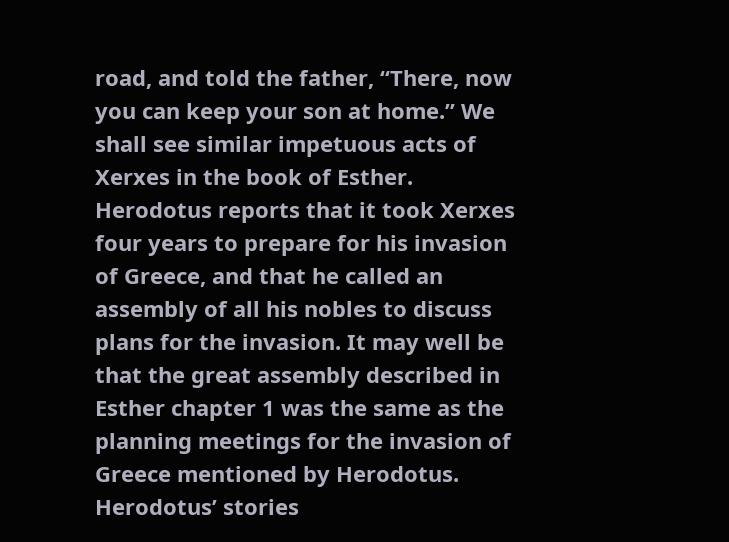road, and told the father, “There, now you can keep your son at home.” We shall see similar impetuous acts of Xerxes in the book of Esther.
Herodotus reports that it took Xerxes four years to prepare for his invasion of Greece, and that he called an assembly of all his nobles to discuss plans for the invasion. It may well be that the great assembly described in Esther chapter 1 was the same as the planning meetings for the invasion of Greece mentioned by Herodotus. Herodotus’ stories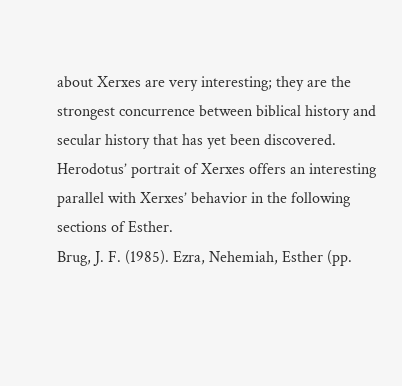about Xerxes are very interesting; they are the strongest concurrence between biblical history and secular history that has yet been discovered. Herodotus’ portrait of Xerxes offers an interesting parallel with Xerxes’ behavior in the following sections of Esther.
Brug, J. F. (1985). Ezra, Nehemiah, Esther (pp.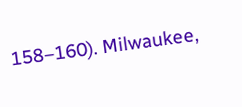158–160). Milwaukee,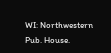WI: Northwestern Pub. House.